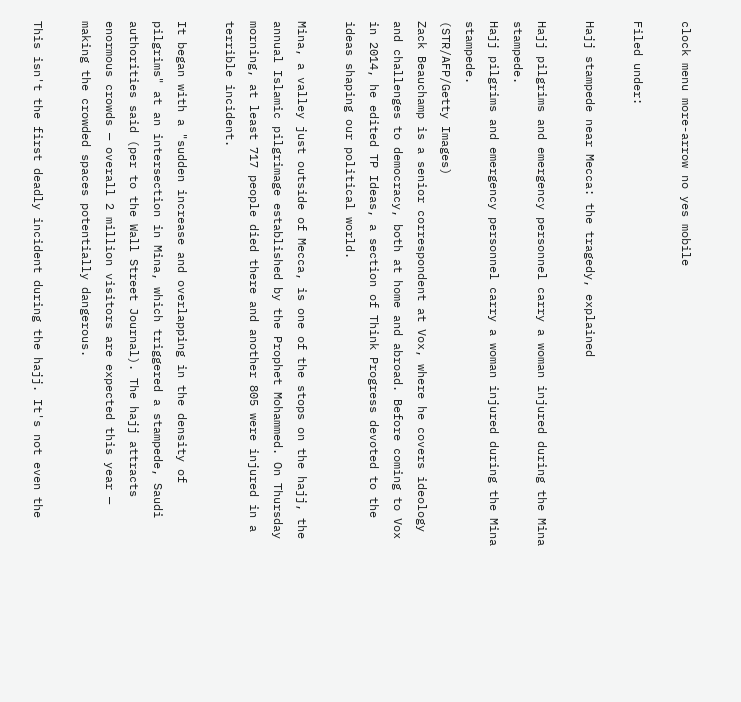clock menu more-arrow no yes mobile

Filed under:

Hajj stampede near Mecca: the tragedy, explained

Hajj pilgrims and emergency personnel carry a woman injured during the Mina stampede.
Hajj pilgrims and emergency personnel carry a woman injured during the Mina stampede.
(STR/AFP/Getty Images)
Zack Beauchamp is a senior correspondent at Vox, where he covers ideology and challenges to democracy, both at home and abroad. Before coming to Vox in 2014, he edited TP Ideas, a section of Think Progress devoted to the ideas shaping our political world.

Mina, a valley just outside of Mecca, is one of the stops on the hajj, the annual Islamic pilgrimage established by the Prophet Mohammed. On Thursday morning, at least 717 people died there and another 805 were injured in a terrible incident.

It began with a "sudden increase and overlapping in the density of pilgrims" at an intersection in Mina, which triggered a stampede, Saudi authorities said (per to the Wall Street Journal). The hajj attracts enormous crowds — overall 2 million visitors are expected this year — making the crowded spaces potentially dangerous.

This isn't the first deadly incident during the hajj. It's not even the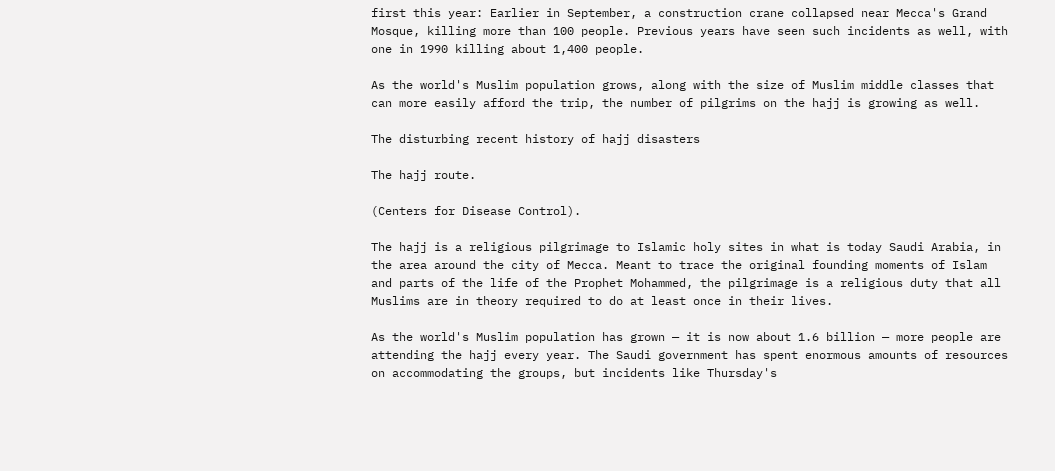first this year: Earlier in September, a construction crane collapsed near Mecca's Grand Mosque, killing more than 100 people. Previous years have seen such incidents as well, with one in 1990 killing about 1,400 people.

As the world's Muslim population grows, along with the size of Muslim middle classes that can more easily afford the trip, the number of pilgrims on the hajj is growing as well.

The disturbing recent history of hajj disasters

The hajj route.

(Centers for Disease Control).

The hajj is a religious pilgrimage to Islamic holy sites in what is today Saudi Arabia, in the area around the city of Mecca. Meant to trace the original founding moments of Islam and parts of the life of the Prophet Mohammed, the pilgrimage is a religious duty that all Muslims are in theory required to do at least once in their lives.

As the world's Muslim population has grown — it is now about 1.6 billion — more people are attending the hajj every year. The Saudi government has spent enormous amounts of resources on accommodating the groups, but incidents like Thursday's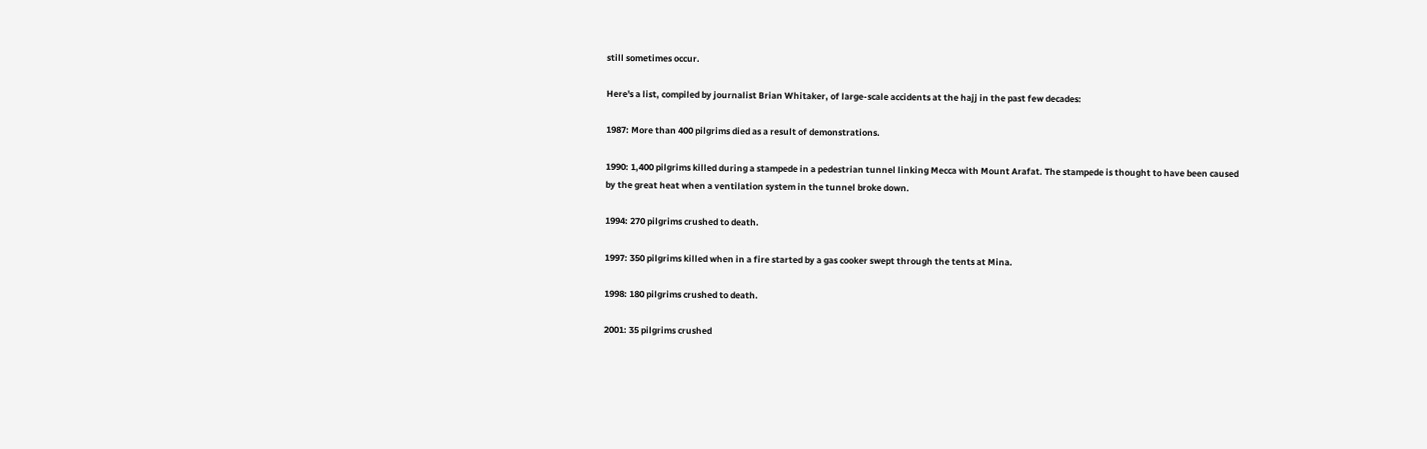still sometimes occur.

Here's a list, compiled by journalist Brian Whitaker, of large-scale accidents at the hajj in the past few decades:

1987: More than 400 pilgrims died as a result of demonstrations.

1990: 1,400 pilgrims killed during a stampede in a pedestrian tunnel linking Mecca with Mount Arafat. The stampede is thought to have been caused by the great heat when a ventilation system in the tunnel broke down.

1994: 270 pilgrims crushed to death.

1997: 350 pilgrims killed when in a fire started by a gas cooker swept through the tents at Mina.

1998: 180 pilgrims crushed to death.

2001: 35 pilgrims crushed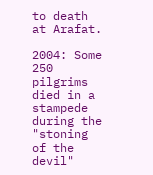to death at Arafat.

2004: Some 250 pilgrims died in a stampede during the "stoning of the devil"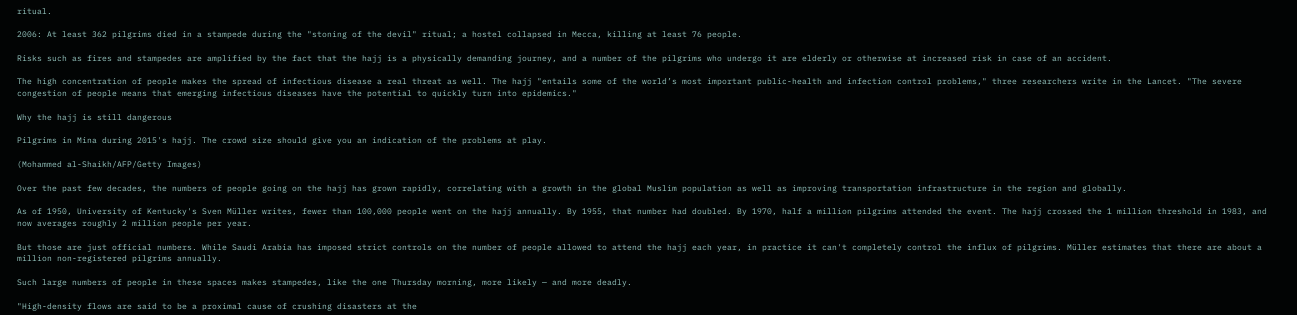ritual.

2006: At least 362 pilgrims died in a stampede during the "stoning of the devil" ritual; a hostel collapsed in Mecca, killing at least 76 people.

Risks such as fires and stampedes are amplified by the fact that the hajj is a physically demanding journey, and a number of the pilgrims who undergo it are elderly or otherwise at increased risk in case of an accident.

The high concentration of people makes the spread of infectious disease a real threat as well. The hajj "entails some of the world’s most important public-health and infection control problems," three researchers write in the Lancet. "The severe congestion of people means that emerging infectious diseases have the potential to quickly turn into epidemics."

Why the hajj is still dangerous

Pilgrims in Mina during 2015's hajj. The crowd size should give you an indication of the problems at play.

(Mohammed al-Shaikh/AFP/Getty Images)

Over the past few decades, the numbers of people going on the hajj has grown rapidly, correlating with a growth in the global Muslim population as well as improving transportation infrastructure in the region and globally.

As of 1950, University of Kentucky's Sven Müller writes, fewer than 100,000 people went on the hajj annually. By 1955, that number had doubled. By 1970, half a million pilgrims attended the event. The hajj crossed the 1 million threshold in 1983, and now averages roughly 2 million people per year.

But those are just official numbers. While Saudi Arabia has imposed strict controls on the number of people allowed to attend the hajj each year, in practice it can't completely control the influx of pilgrims. Müller estimates that there are about a million non-registered pilgrims annually.

Such large numbers of people in these spaces makes stampedes, like the one Thursday morning, more likely — and more deadly.

"High-density flows are said to be a proximal cause of crushing disasters at the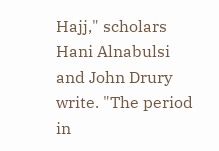Hajj," scholars Hani Alnabulsi and John Drury write. "The period in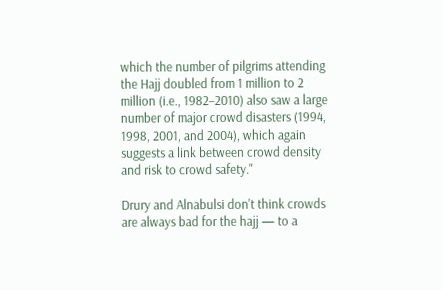which the number of pilgrims attending the Hajj doubled from 1 million to 2 million (i.e., 1982–2010) also saw a large number of major crowd disasters (1994, 1998, 2001, and 2004), which again suggests a link between crowd density and risk to crowd safety."

Drury and Alnabulsi don't think crowds are always bad for the hajj — to a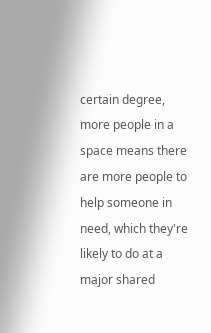certain degree, more people in a space means there are more people to help someone in need, which they're likely to do at a major shared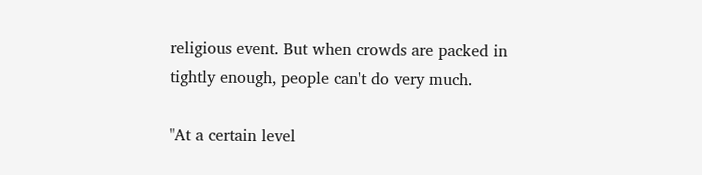religious event. But when crowds are packed in tightly enough, people can't do very much.

"At a certain level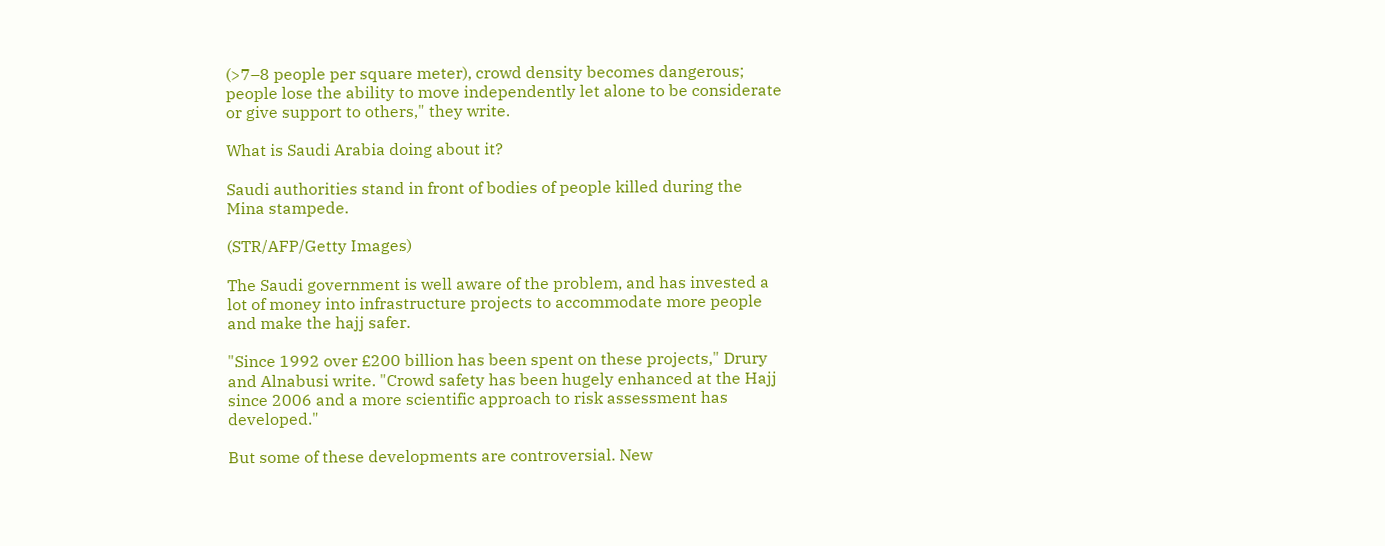(>7–8 people per square meter), crowd density becomes dangerous; people lose the ability to move independently let alone to be considerate or give support to others," they write.

What is Saudi Arabia doing about it?

Saudi authorities stand in front of bodies of people killed during the Mina stampede.

(STR/AFP/Getty Images)

The Saudi government is well aware of the problem, and has invested a lot of money into infrastructure projects to accommodate more people and make the hajj safer.

"Since 1992 over £200 billion has been spent on these projects," Drury and Alnabusi write. "Crowd safety has been hugely enhanced at the Hajj since 2006 and a more scientific approach to risk assessment has developed."

But some of these developments are controversial. New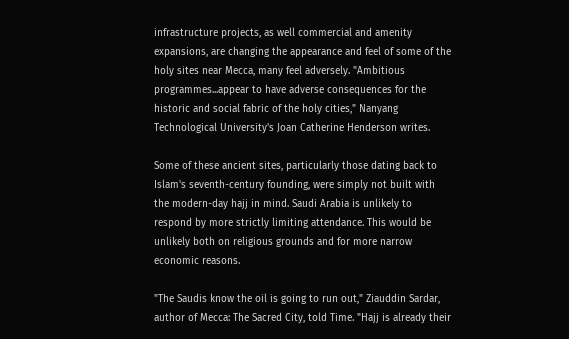infrastructure projects, as well commercial and amenity expansions, are changing the appearance and feel of some of the holy sites near Mecca, many feel adversely. "Ambitious programmes...appear to have adverse consequences for the historic and social fabric of the holy cities," Nanyang Technological University's Joan Catherine Henderson writes.

Some of these ancient sites, particularly those dating back to Islam's seventh-century founding, were simply not built with the modern-day hajj in mind. Saudi Arabia is unlikely to respond by more strictly limiting attendance. This would be unlikely both on religious grounds and for more narrow economic reasons.

"The Saudis know the oil is going to run out," Ziauddin Sardar, author of Mecca: The Sacred City, told Time. "Hajj is already their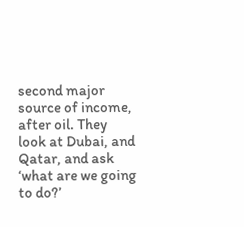second major source of income, after oil. They look at Dubai, and Qatar, and ask ‘what are we going to do?’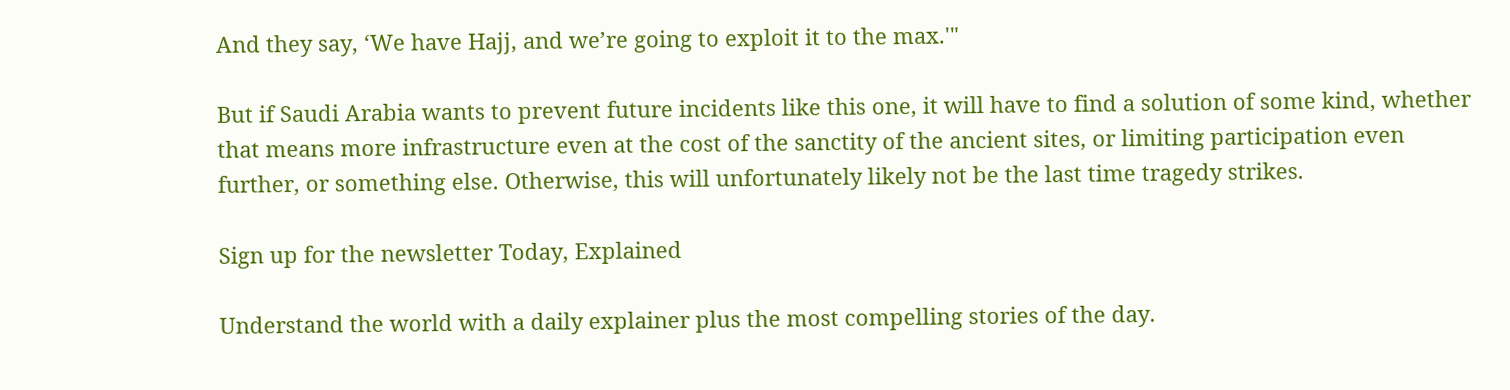And they say, ‘We have Hajj, and we’re going to exploit it to the max.'"

But if Saudi Arabia wants to prevent future incidents like this one, it will have to find a solution of some kind, whether that means more infrastructure even at the cost of the sanctity of the ancient sites, or limiting participation even further, or something else. Otherwise, this will unfortunately likely not be the last time tragedy strikes.

Sign up for the newsletter Today, Explained

Understand the world with a daily explainer plus the most compelling stories of the day.